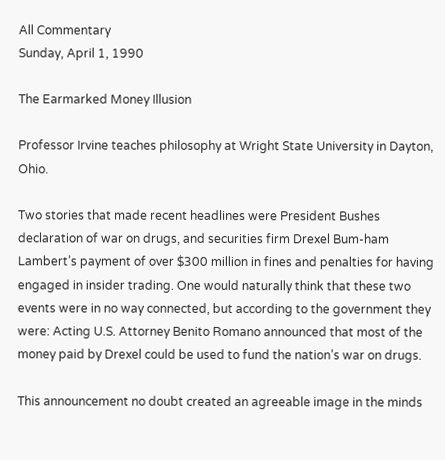All Commentary
Sunday, April 1, 1990

The Earmarked Money Illusion

Professor Irvine teaches philosophy at Wright State University in Dayton, Ohio.

Two stories that made recent headlines were President Bushes declaration of war on drugs, and securities firm Drexel Bum-ham Lambert’s payment of over $300 million in fines and penalties for having engaged in insider trading. One would naturally think that these two events were in no way connected, but according to the government they were: Acting U.S. Attorney Benito Romano announced that most of the money paid by Drexel could be used to fund the nation’s war on drugs.

This announcement no doubt created an agreeable image in the minds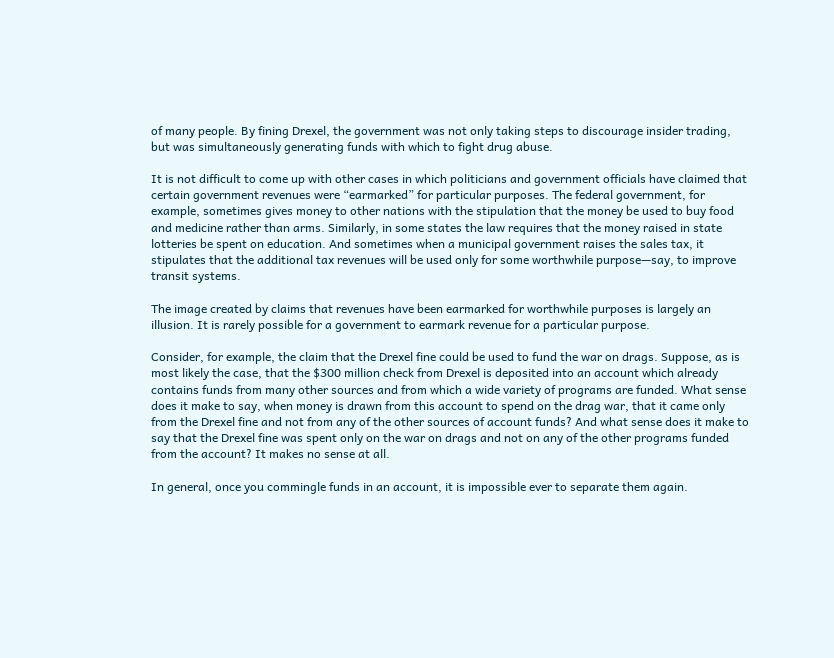of many people. By fining Drexel, the government was not only taking steps to discourage insider trading, but was simultaneously generating funds with which to fight drug abuse.

It is not difficult to come up with other cases in which politicians and government officials have claimed that certain government revenues were “earmarked” for particular purposes. The federal government, for example, sometimes gives money to other nations with the stipulation that the money be used to buy food and medicine rather than arms. Similarly, in some states the law requires that the money raised in state lotteries be spent on education. And sometimes when a municipal government raises the sales tax, it stipulates that the additional tax revenues will be used only for some worthwhile purpose—say, to improve transit systems.

The image created by claims that revenues have been earmarked for worthwhile purposes is largely an illusion. It is rarely possible for a government to earmark revenue for a particular purpose.

Consider, for example, the claim that the Drexel fine could be used to fund the war on drags. Suppose, as is most likely the case, that the $300 million check from Drexel is deposited into an account which already contains funds from many other sources and from which a wide variety of programs are funded. What sense does it make to say, when money is drawn from this account to spend on the drag war, that it came only from the Drexel fine and not from any of the other sources of account funds? And what sense does it make to say that the Drexel fine was spent only on the war on drags and not on any of the other programs funded from the account? It makes no sense at all.

In general, once you commingle funds in an account, it is impossible ever to separate them again.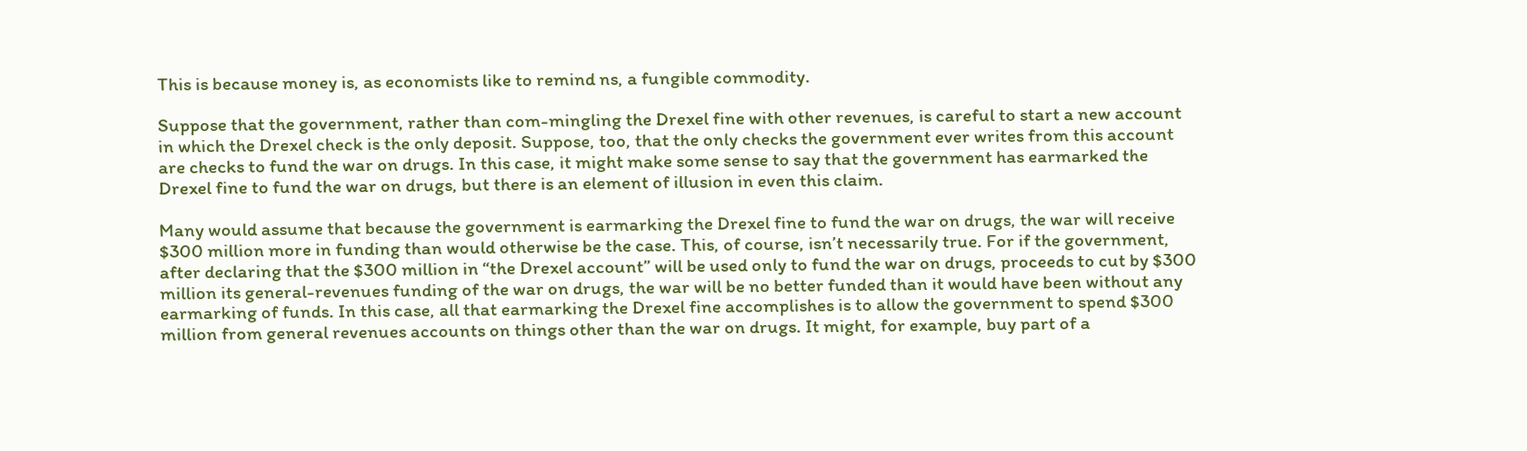This is because money is, as economists like to remind ns, a fungible commodity.

Suppose that the government, rather than com-mingling the Drexel fine with other revenues, is careful to start a new account in which the Drexel check is the only deposit. Suppose, too, that the only checks the government ever writes from this account are checks to fund the war on drugs. In this case, it might make some sense to say that the government has earmarked the Drexel fine to fund the war on drugs, but there is an element of illusion in even this claim.

Many would assume that because the government is earmarking the Drexel fine to fund the war on drugs, the war will receive $300 million more in funding than would otherwise be the case. This, of course, isn’t necessarily true. For if the government, after declaring that the $300 million in “the Drexel account” will be used only to fund the war on drugs, proceeds to cut by $300 million its general-revenues funding of the war on drugs, the war will be no better funded than it would have been without any earmarking of funds. In this case, all that earmarking the Drexel fine accomplishes is to allow the government to spend $300 million from general revenues accounts on things other than the war on drugs. It might, for example, buy part of a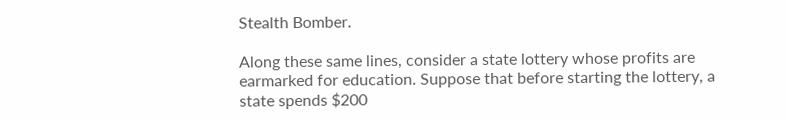Stealth Bomber.

Along these same lines, consider a state lottery whose profits are earmarked for education. Suppose that before starting the lottery, a state spends $200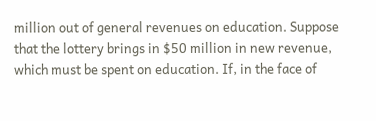million out of general revenues on education. Suppose that the lottery brings in $50 million in new revenue, which must be spent on education. If, in the face of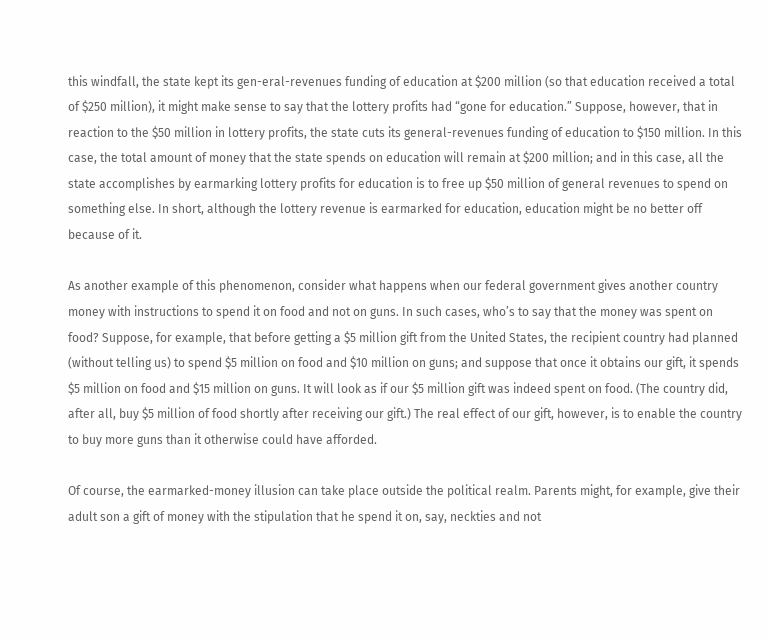this windfall, the state kept its gen-eral-revenues funding of education at $200 million (so that education received a total of $250 million), it might make sense to say that the lottery profits had “gone for education.” Suppose, however, that in reaction to the $50 million in lottery profits, the state cuts its general-revenues funding of education to $150 million. In this case, the total amount of money that the state spends on education will remain at $200 million; and in this case, all the state accomplishes by earmarking lottery profits for education is to free up $50 million of general revenues to spend on something else. In short, although the lottery revenue is earmarked for education, education might be no better off because of it.

As another example of this phenomenon, consider what happens when our federal government gives another country money with instructions to spend it on food and not on guns. In such cases, who’s to say that the money was spent on food? Suppose, for example, that before getting a $5 million gift from the United States, the recipient country had planned (without telling us) to spend $5 million on food and $10 million on guns; and suppose that once it obtains our gift, it spends $5 million on food and $15 million on guns. It will look as if our $5 million gift was indeed spent on food. (The country did, after all, buy $5 million of food shortly after receiving our gift.) The real effect of our gift, however, is to enable the country to buy more guns than it otherwise could have afforded.

Of course, the earmarked-money illusion can take place outside the political realm. Parents might, for example, give their adult son a gift of money with the stipulation that he spend it on, say, neckties and not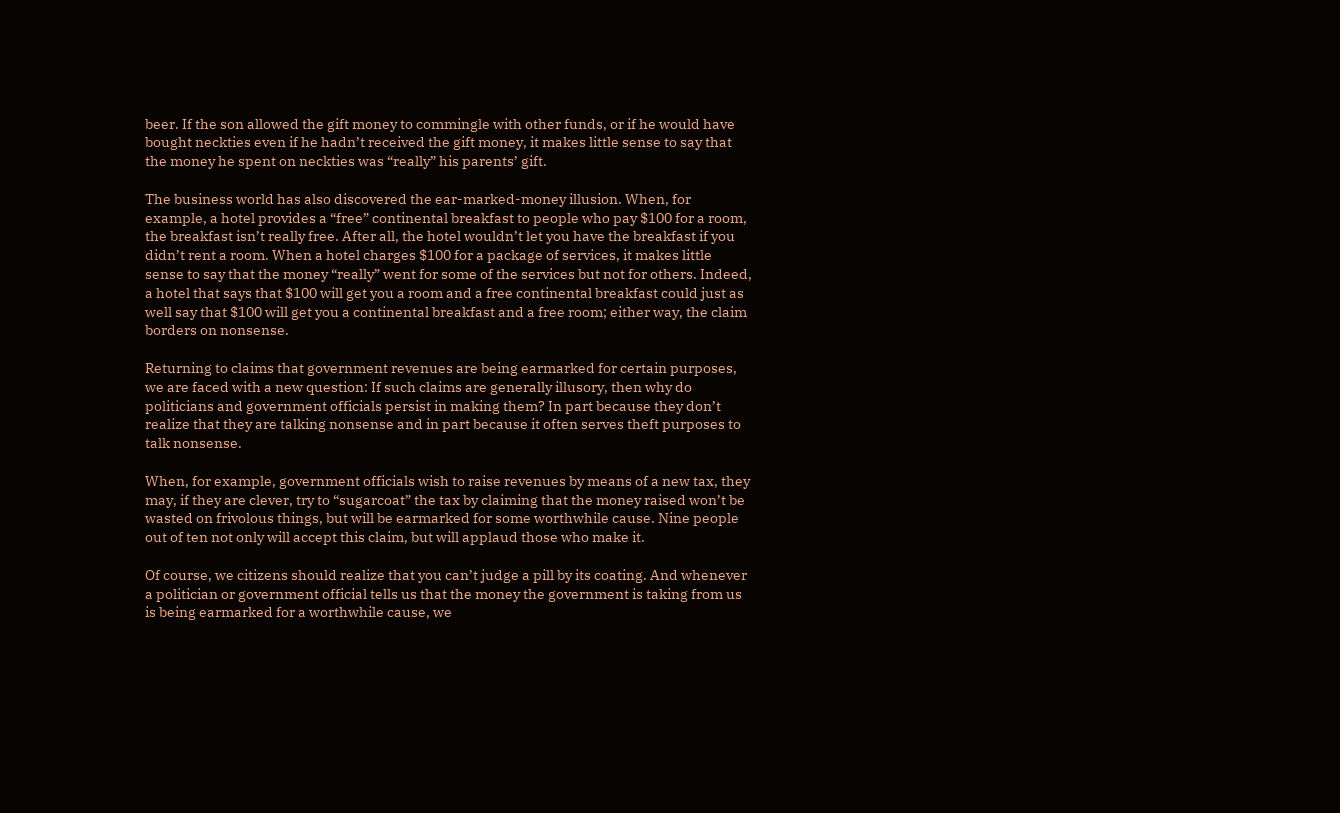beer. If the son allowed the gift money to commingle with other funds, or if he would have bought neckties even if he hadn’t received the gift money, it makes little sense to say that the money he spent on neckties was “really” his parents’ gift.

The business world has also discovered the ear-marked-money illusion. When, for example, a hotel provides a “free” continental breakfast to people who pay $100 for a room, the breakfast isn’t really free. After all, the hotel wouldn’t let you have the breakfast if you didn’t rent a room. When a hotel charges $100 for a package of services, it makes little sense to say that the money “really” went for some of the services but not for others. Indeed, a hotel that says that $100 will get you a room and a free continental breakfast could just as well say that $100 will get you a continental breakfast and a free room; either way, the claim borders on nonsense.

Returning to claims that government revenues are being earmarked for certain purposes, we are faced with a new question: If such claims are generally illusory, then why do politicians and government officials persist in making them? In part because they don’t realize that they are talking nonsense and in part because it often serves theft purposes to talk nonsense.

When, for example, government officials wish to raise revenues by means of a new tax, they may, if they are clever, try to “sugarcoat” the tax by claiming that the money raised won’t be wasted on frivolous things, but will be earmarked for some worthwhile cause. Nine people out of ten not only will accept this claim, but will applaud those who make it.

Of course, we citizens should realize that you can’t judge a pill by its coating. And whenever a politician or government official tells us that the money the government is taking from us is being earmarked for a worthwhile cause, we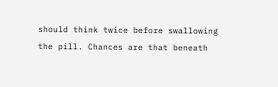should think twice before swallowing the pill. Chances are that beneath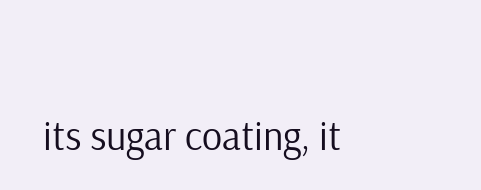its sugar coating, it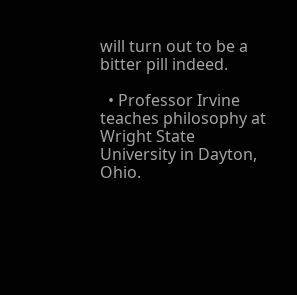will turn out to be a bitter pill indeed.

  • Professor Irvine teaches philosophy at Wright State University in Dayton, Ohio.